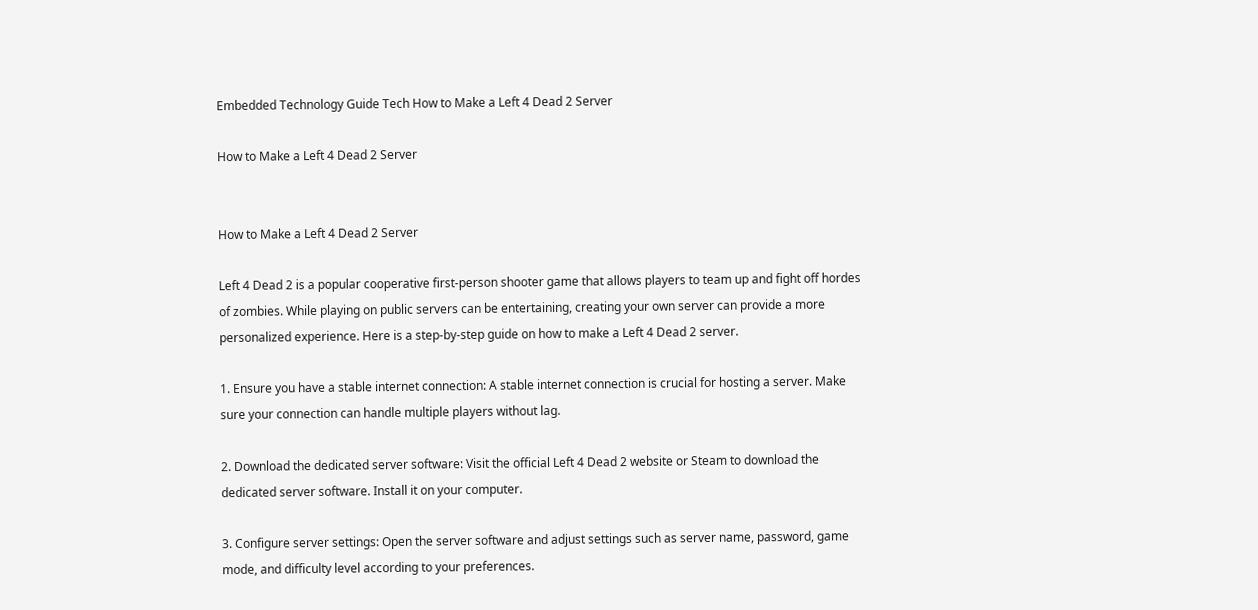Embedded Technology Guide Tech How to Make a Left 4 Dead 2 Server

How to Make a Left 4 Dead 2 Server


How to Make a Left 4 Dead 2 Server

Left 4 Dead 2 is a popular cooperative first-person shooter game that allows players to team up and fight off hordes of zombies. While playing on public servers can be entertaining, creating your own server can provide a more personalized experience. Here is a step-by-step guide on how to make a Left 4 Dead 2 server.

1. Ensure you have a stable internet connection: A stable internet connection is crucial for hosting a server. Make sure your connection can handle multiple players without lag.

2. Download the dedicated server software: Visit the official Left 4 Dead 2 website or Steam to download the dedicated server software. Install it on your computer.

3. Configure server settings: Open the server software and adjust settings such as server name, password, game mode, and difficulty level according to your preferences.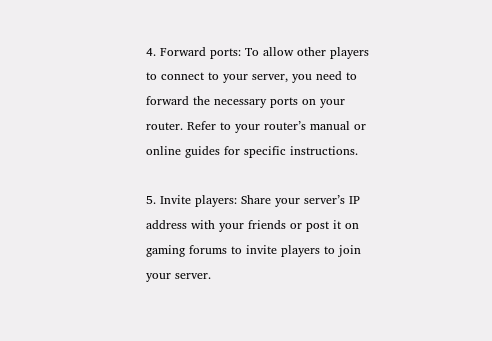4. Forward ports: To allow other players to connect to your server, you need to forward the necessary ports on your router. Refer to your router’s manual or online guides for specific instructions.

5. Invite players: Share your server’s IP address with your friends or post it on gaming forums to invite players to join your server.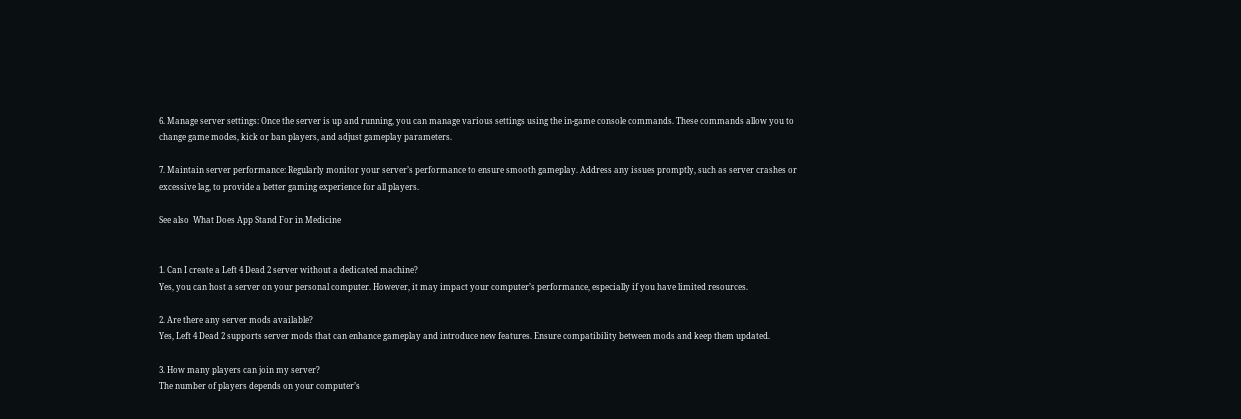6. Manage server settings: Once the server is up and running, you can manage various settings using the in-game console commands. These commands allow you to change game modes, kick or ban players, and adjust gameplay parameters.

7. Maintain server performance: Regularly monitor your server’s performance to ensure smooth gameplay. Address any issues promptly, such as server crashes or excessive lag, to provide a better gaming experience for all players.

See also  What Does App Stand For in Medicine


1. Can I create a Left 4 Dead 2 server without a dedicated machine?
Yes, you can host a server on your personal computer. However, it may impact your computer’s performance, especially if you have limited resources.

2. Are there any server mods available?
Yes, Left 4 Dead 2 supports server mods that can enhance gameplay and introduce new features. Ensure compatibility between mods and keep them updated.

3. How many players can join my server?
The number of players depends on your computer’s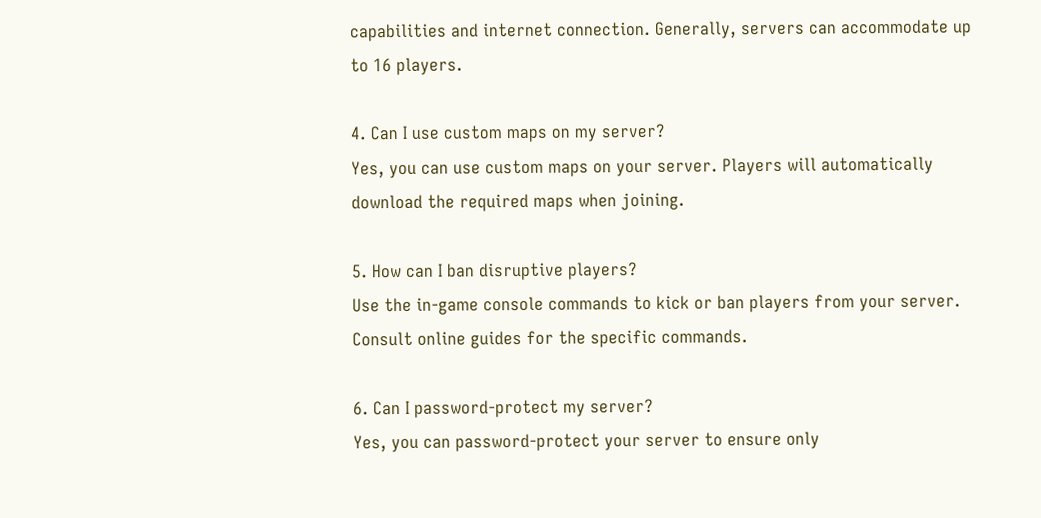capabilities and internet connection. Generally, servers can accommodate up to 16 players.

4. Can I use custom maps on my server?
Yes, you can use custom maps on your server. Players will automatically download the required maps when joining.

5. How can I ban disruptive players?
Use the in-game console commands to kick or ban players from your server. Consult online guides for the specific commands.

6. Can I password-protect my server?
Yes, you can password-protect your server to ensure only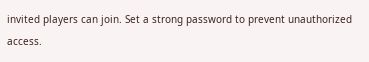invited players can join. Set a strong password to prevent unauthorized access.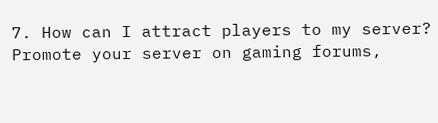7. How can I attract players to my server?
Promote your server on gaming forums,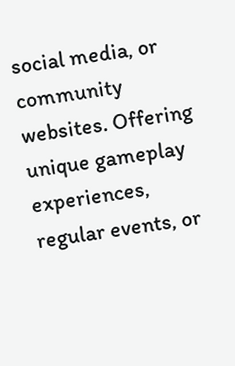social media, or community websites. Offering unique gameplay experiences, regular events, or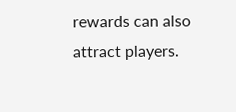rewards can also attract players.